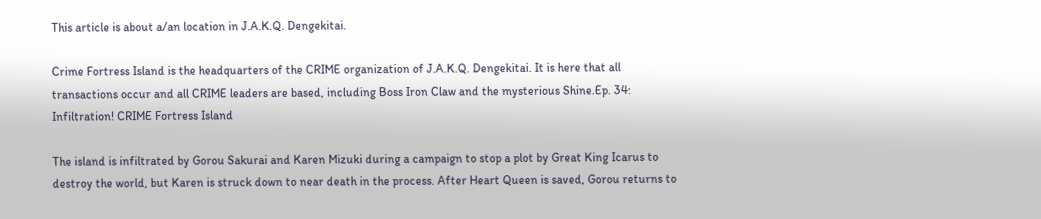This article is about a/an location in J.A.K.Q. Dengekitai.

Crime Fortress Island is the headquarters of the CRIME organization of J.A.K.Q. Dengekitai. It is here that all transactions occur and all CRIME leaders are based, including Boss Iron Claw and the mysterious Shine.Ep. 34: Infiltration! CRIME Fortress Island

The island is infiltrated by Gorou Sakurai and Karen Mizuki during a campaign to stop a plot by Great King Icarus to destroy the world, but Karen is struck down to near death in the process. After Heart Queen is saved, Gorou returns to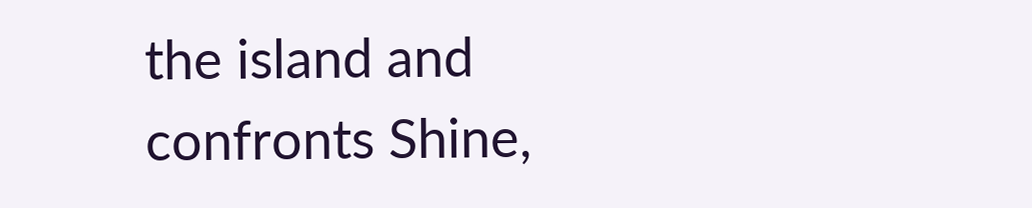the island and confronts Shine,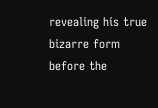revealing his true bizarre form before the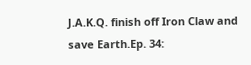J.A.K.Q. finish off Iron Claw and save Earth.Ep. 34: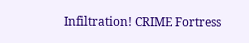Infiltration! CRIME Fortress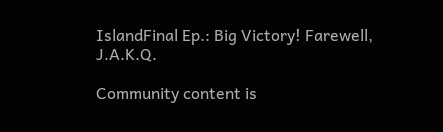IslandFinal Ep.: Big Victory! Farewell, J.A.K.Q.

Community content is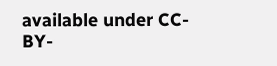available under CC-BY-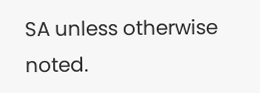SA unless otherwise noted.